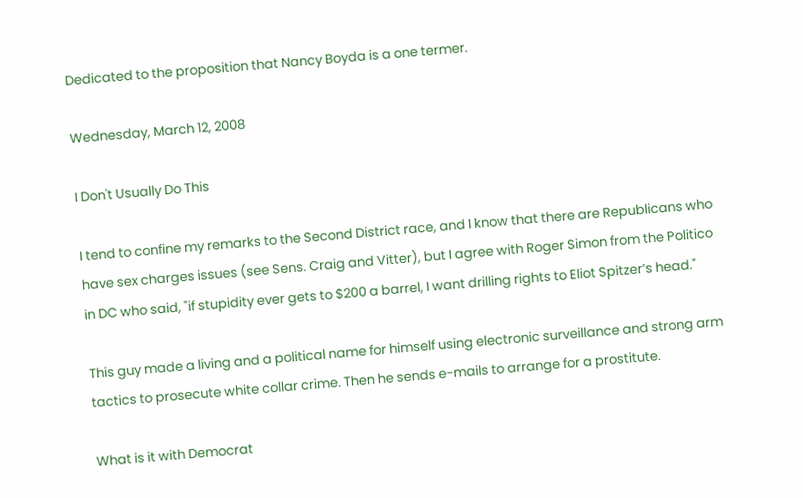Dedicated to the proposition that Nancy Boyda is a one termer.

Wednesday, March 12, 2008

I Don't Usually Do This

I tend to confine my remarks to the Second District race, and I know that there are Republicans who have sex charges issues (see Sens. Craig and Vitter), but I agree with Roger Simon from the Politico in DC who said, "if stupidity ever gets to $200 a barrel, I want drilling rights to Eliot Spitzer’s head."

This guy made a living and a political name for himself using electronic surveillance and strong arm tactics to prosecute white collar crime. Then he sends e-mails to arrange for a prostitute.

What is it with Democrat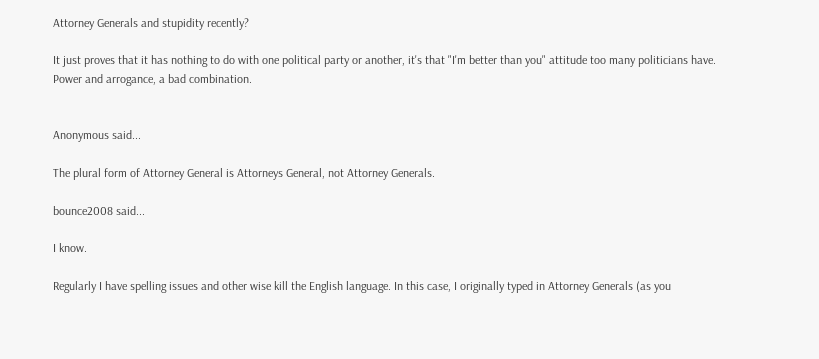Attorney Generals and stupidity recently?

It just proves that it has nothing to do with one political party or another, it's that "I'm better than you" attitude too many politicians have. Power and arrogance, a bad combination.


Anonymous said...

The plural form of Attorney General is Attorneys General, not Attorney Generals.

bounce2008 said...

I know.

Regularly I have spelling issues and other wise kill the English language. In this case, I originally typed in Attorney Generals (as you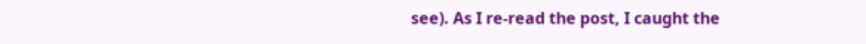see). As I re-read the post, I caught the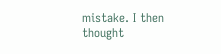mistake. I then thought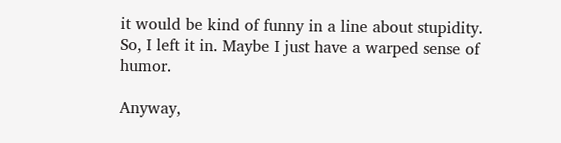it would be kind of funny in a line about stupidity. So, I left it in. Maybe I just have a warped sense of humor.

Anyway,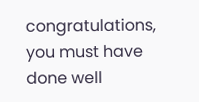congratulations, you must have done well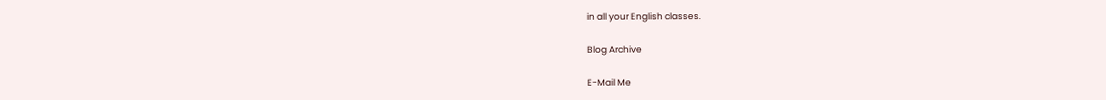in all your English classes.

Blog Archive

E-Mail Me